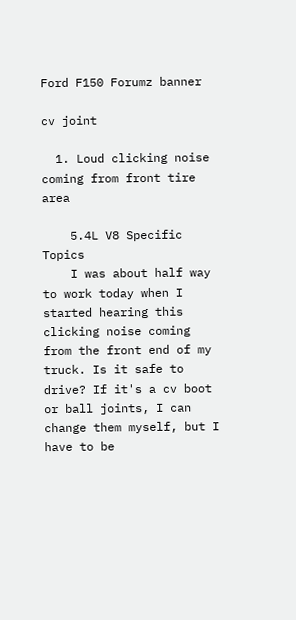Ford F150 Forumz banner

cv joint

  1. Loud clicking noise coming from front tire area

    5.4L V8 Specific Topics
    I was about half way to work today when I started hearing this clicking noise coming from the front end of my truck. Is it safe to drive? If it's a cv boot or ball joints, I can change them myself, but I have to be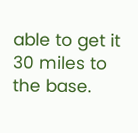able to get it 30 miles to the base.